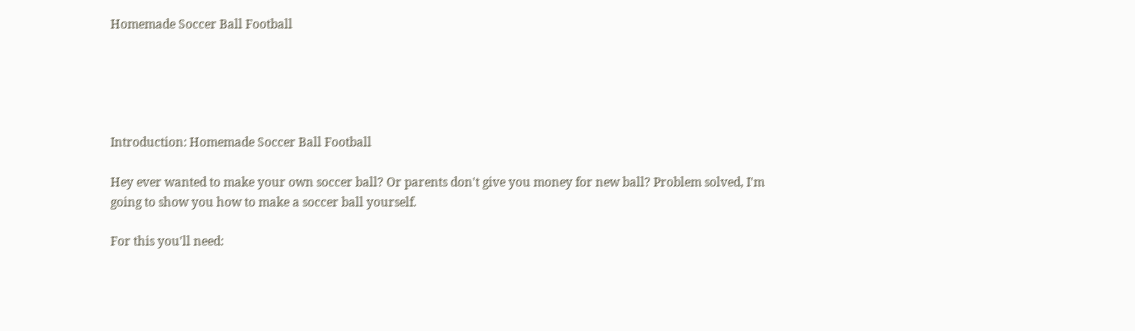Homemade Soccer Ball Football





Introduction: Homemade Soccer Ball Football

Hey ever wanted to make your own soccer ball? Or parents don't give you money for new ball? Problem solved, I'm going to show you how to make a soccer ball yourself.

For this you'll need: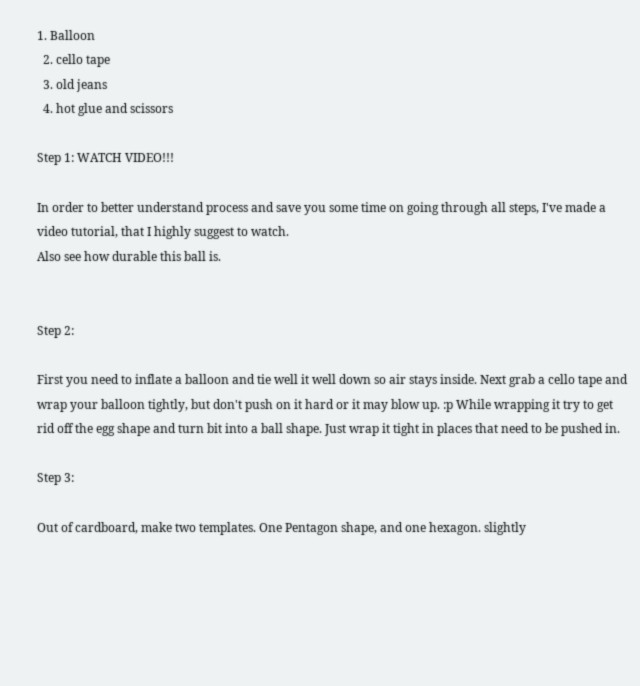1. Balloon
  2. cello tape
  3. old jeans
  4. hot glue and scissors

Step 1: WATCH VIDEO!!!

In order to better understand process and save you some time on going through all steps, I've made a video tutorial, that I highly suggest to watch.
Also see how durable this ball is.


Step 2:

First you need to inflate a balloon and tie well it well down so air stays inside. Next grab a cello tape and wrap your balloon tightly, but don't push on it hard or it may blow up. :p While wrapping it try to get rid off the egg shape and turn bit into a ball shape. Just wrap it tight in places that need to be pushed in.

Step 3:

Out of cardboard, make two templates. One Pentagon shape, and one hexagon. slightly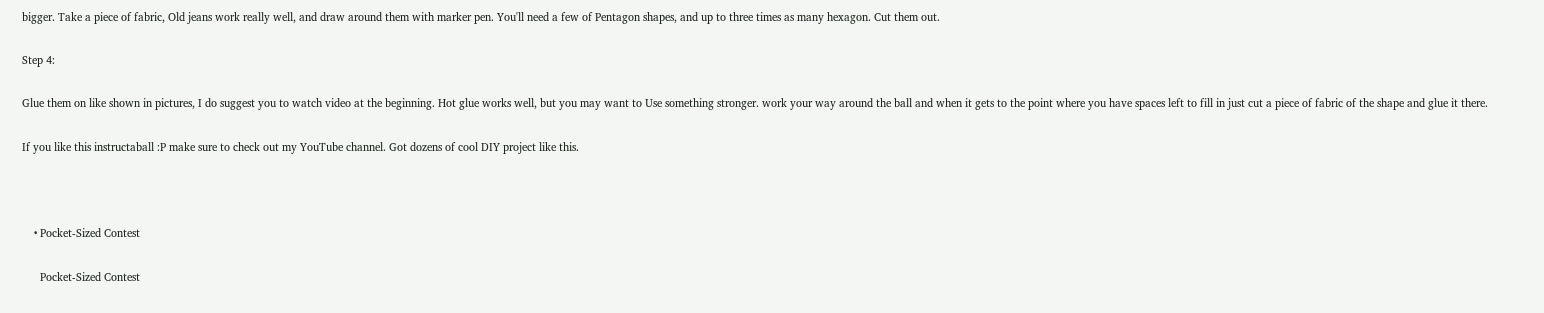bigger. Take a piece of fabric, Old jeans work really well, and draw around them with marker pen. You'll need a few of Pentagon shapes, and up to three times as many hexagon. Cut them out.

Step 4:

Glue them on like shown in pictures, I do suggest you to watch video at the beginning. Hot glue works well, but you may want to Use something stronger. work your way around the ball and when it gets to the point where you have spaces left to fill in just cut a piece of fabric of the shape and glue it there.

If you like this instructaball :P make sure to check out my YouTube channel. Got dozens of cool DIY project like this.



    • Pocket-Sized Contest

      Pocket-Sized Contest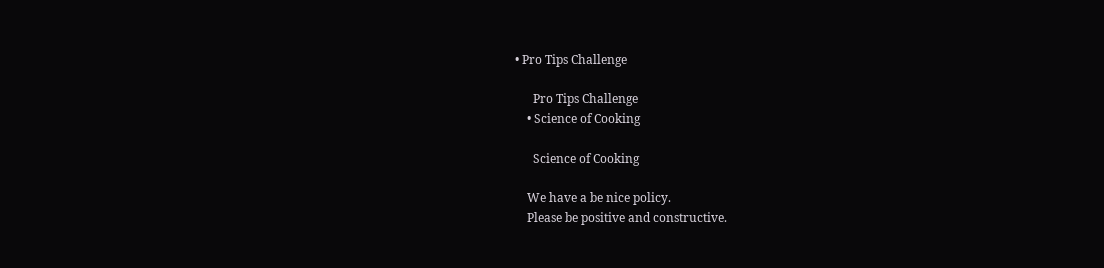• Pro Tips Challenge

      Pro Tips Challenge
    • Science of Cooking

      Science of Cooking

    We have a be nice policy.
    Please be positive and constructive.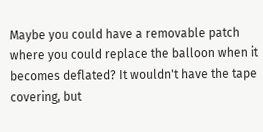Maybe you could have a removable patch where you could replace the balloon when it becomes deflated? It wouldn't have the tape covering, but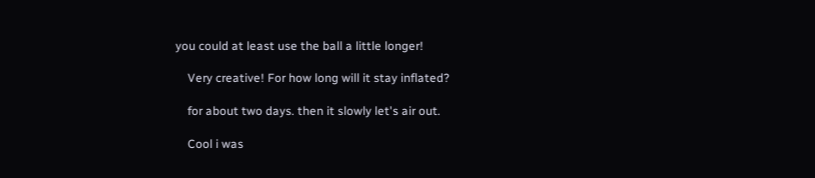you could at least use the ball a little longer!

    Very creative! For how long will it stay inflated?

    for about two days. then it slowly let's air out.

    Cool i was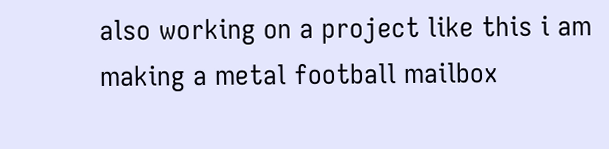also working on a project like this i am making a metal football mailbox